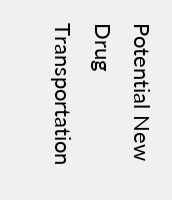Potential New Drug Transportation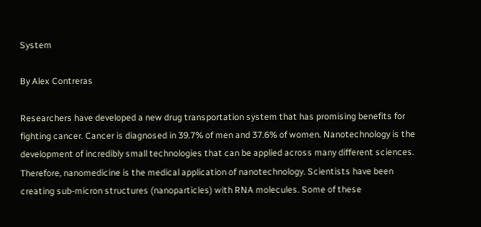System

By Alex Contreras

Researchers have developed a new drug transportation system that has promising benefits for fighting cancer. Cancer is diagnosed in 39.7% of men and 37.6% of women. Nanotechnology is the development of incredibly small technologies that can be applied across many different sciences. Therefore, nanomedicine is the medical application of nanotechnology. Scientists have been creating sub-micron structures (nanoparticles) with RNA molecules. Some of these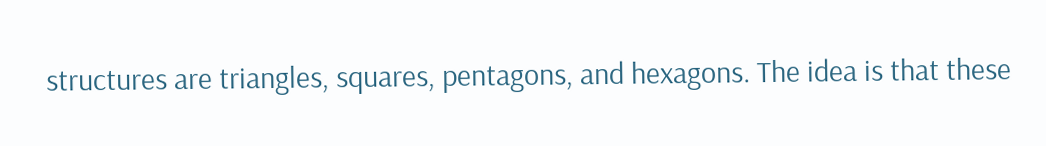structures are triangles, squares, pentagons, and hexagons. The idea is that these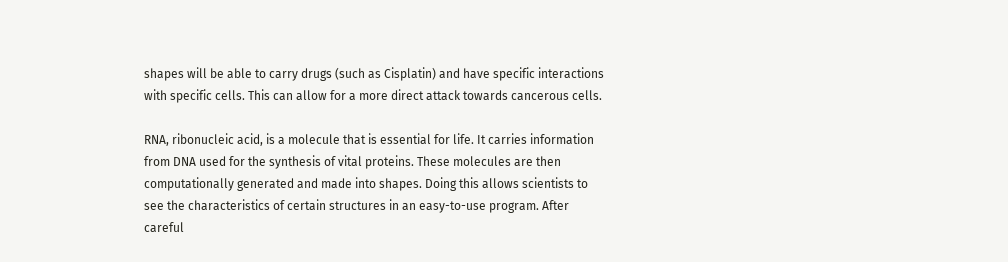shapes will be able to carry drugs (such as Cisplatin) and have specific interactions with specific cells. This can allow for a more direct attack towards cancerous cells.

RNA, ribonucleic acid, is a molecule that is essential for life. It carries information from DNA used for the synthesis of vital proteins. These molecules are then computationally generated and made into shapes. Doing this allows scientists to see the characteristics of certain structures in an easy-to-use program. After careful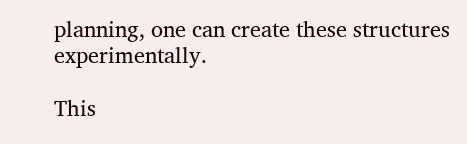planning, one can create these structures experimentally.

This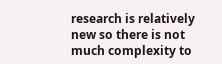research is relatively new so there is not much complexity to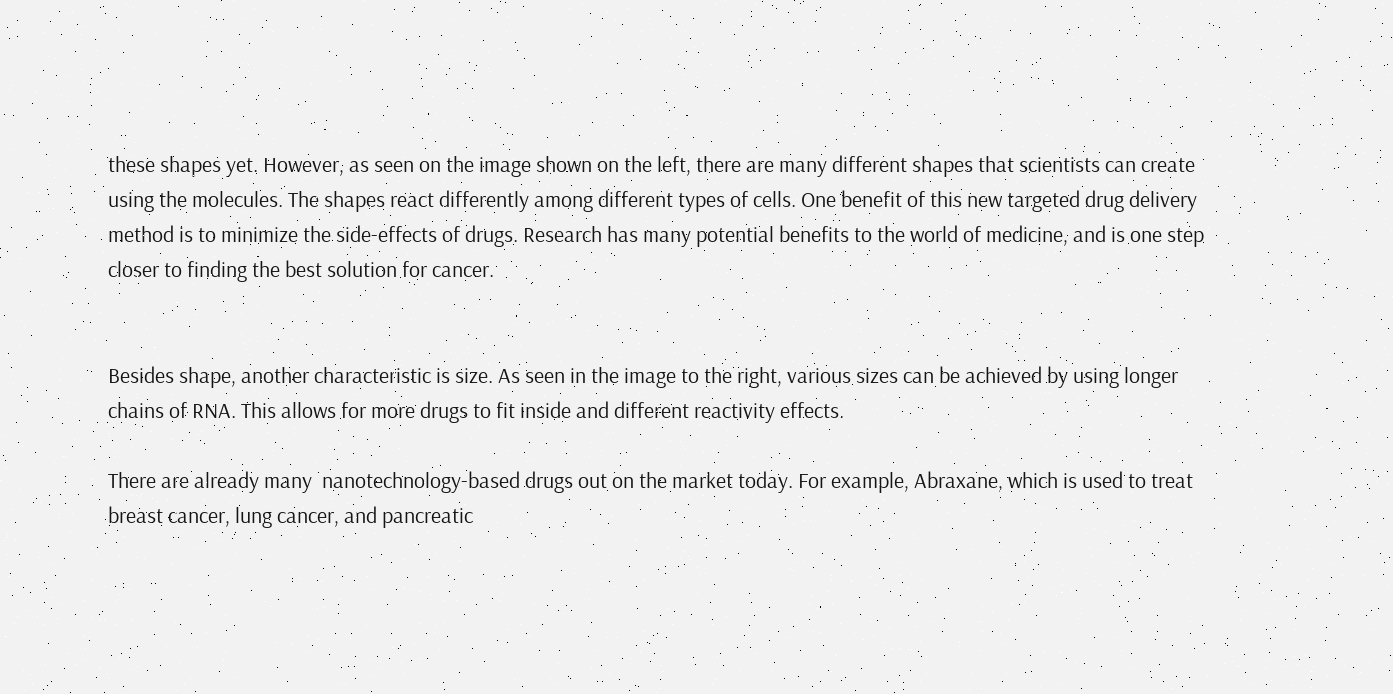these shapes yet. However, as seen on the image shown on the left, there are many different shapes that scientists can create using the molecules. The shapes react differently among different types of cells. One benefit of this new targeted drug delivery method is to minimize the side-effects of drugs. Research has many potential benefits to the world of medicine, and is one step closer to finding the best solution for cancer.


Besides shape, another characteristic is size. As seen in the image to the right, various sizes can be achieved by using longer chains of RNA. This allows for more drugs to fit inside and different reactivity effects.

There are already many  nanotechnology-based drugs out on the market today. For example, Abraxane, which is used to treat breast cancer, lung cancer, and pancreatic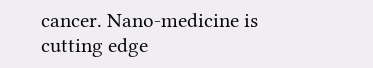cancer. Nano-medicine is cutting edge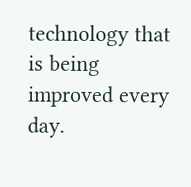technology that is being improved every day.